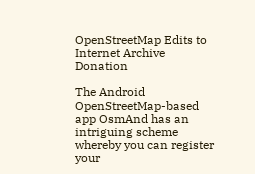OpenStreetMap Edits to Internet Archive Donation

The Android OpenStreetMap-based app OsmAnd has an intriguing scheme whereby you can register your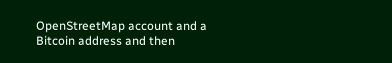OpenStreetMap account and a Bitcoin address and then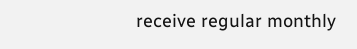receive regular monthly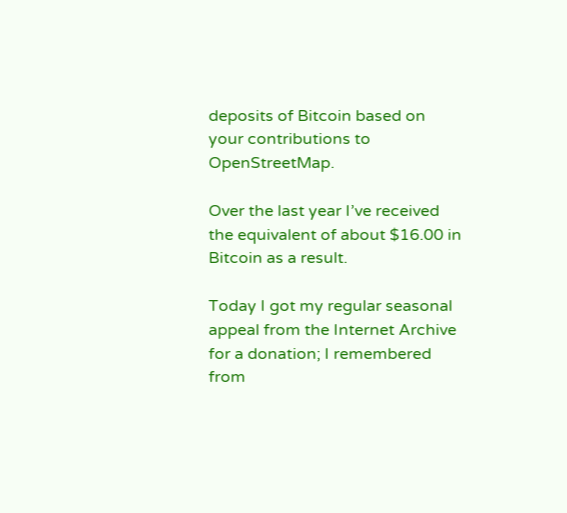deposits of Bitcoin based on your contributions to OpenStreetMap.

Over the last year I’ve received the equivalent of about $16.00 in Bitcoin as a result.

Today I got my regular seasonal appeal from the Internet Archive for a donation; I remembered from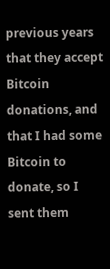previous years that they accept Bitcoin donations, and that I had some Bitcoin to donate, so I sent them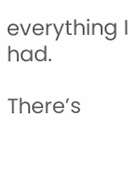everything I had.

There’s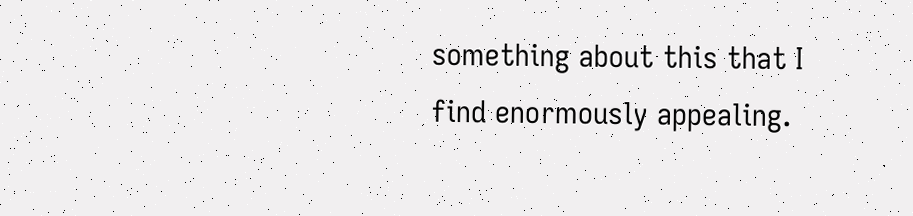something about this that I find enormously appealing.